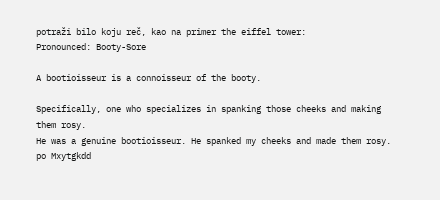potraži bilo koju reč, kao na primer the eiffel tower:
Pronounced: Booty-Sore

A bootioisseur is a connoisseur of the booty.

Specifically, one who specializes in spanking those cheeks and making them rosy.
He was a genuine bootioisseur. He spanked my cheeks and made them rosy.
po Mxytgkdd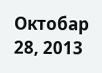Октобар 28, 2013